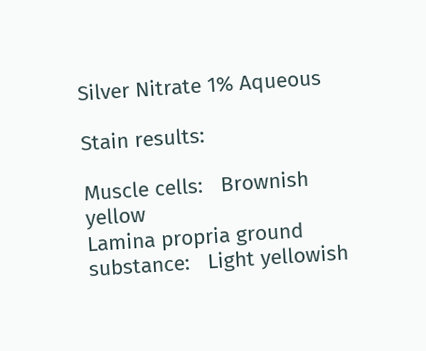Silver Nitrate 1% Aqueous

Stain results:

Muscle cells:   Brownish yellow
Lamina propria ground substance:   Light yellowish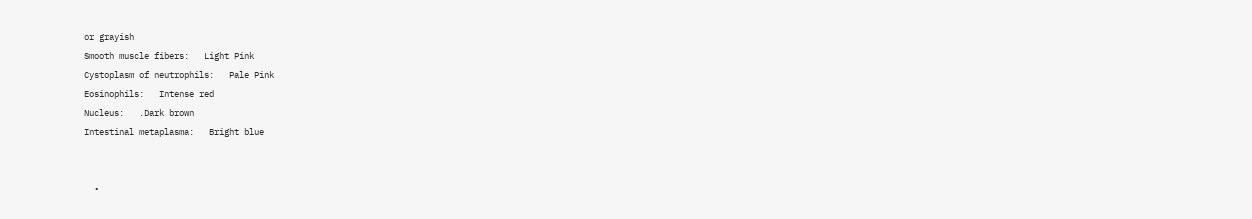or grayish
Smooth muscle fibers:   Light Pink
Cystoplasm of neutrophils:   Pale Pink
Eosinophils:   Intense red
Nucleus:   .Dark brown
Intestinal metaplasma:   Bright blue


  •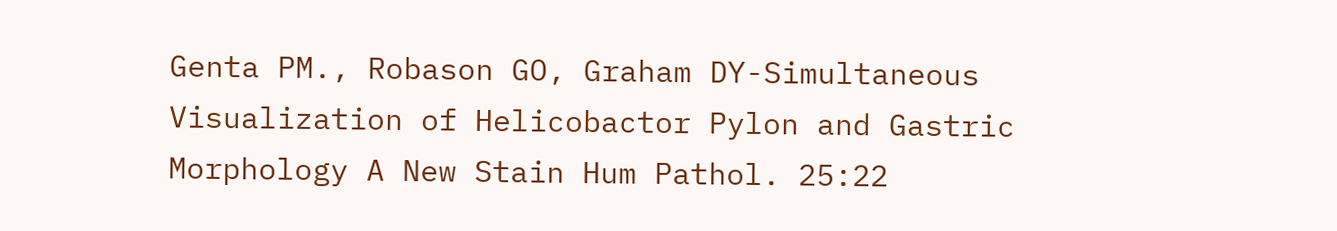Genta PM., Robason GO, Graham DY-Simultaneous Visualization of Helicobactor Pylon and Gastric Morphology A New Stain Hum Pathol. 25:22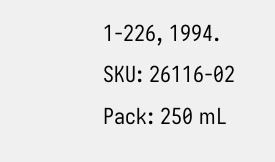1-226, 1994.
SKU: 26116-02
Pack: 250 mL